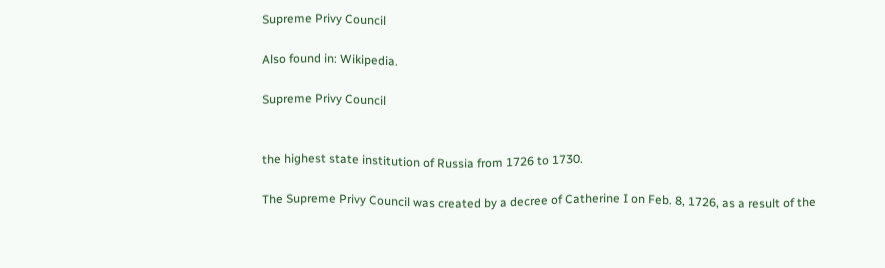Supreme Privy Council

Also found in: Wikipedia.

Supreme Privy Council


the highest state institution of Russia from 1726 to 1730.

The Supreme Privy Council was created by a decree of Catherine I on Feb. 8, 1726, as a result of the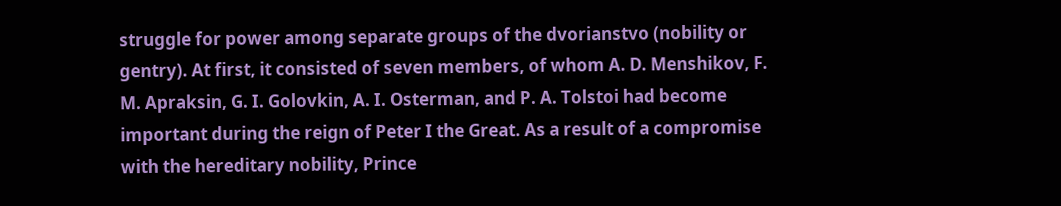struggle for power among separate groups of the dvorianstvo (nobility or gentry). At first, it consisted of seven members, of whom A. D. Menshikov, F. M. Apraksin, G. I. Golovkin, A. I. Osterman, and P. A. Tolstoi had become important during the reign of Peter I the Great. As a result of a compromise with the hereditary nobility, Prince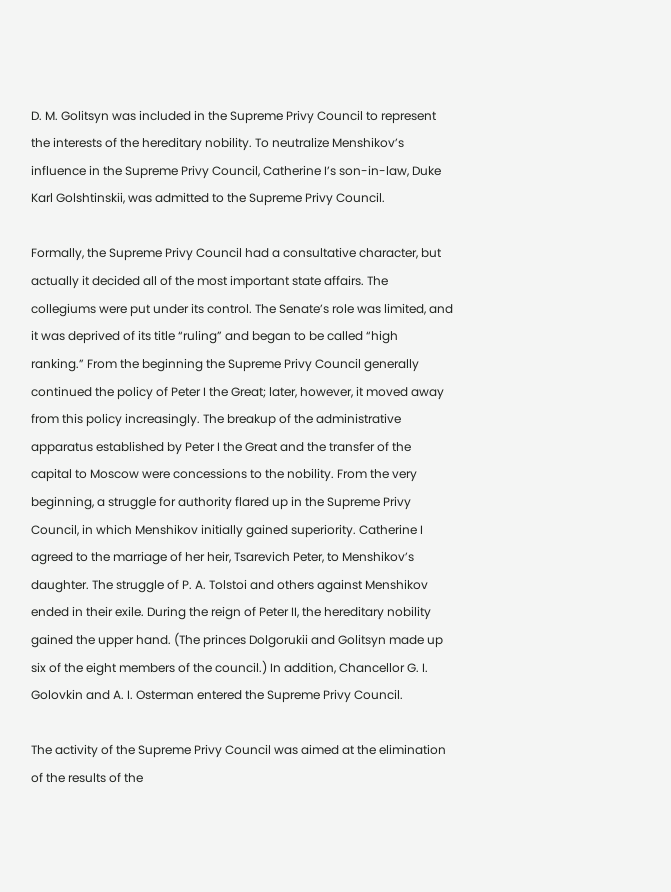D. M. Golitsyn was included in the Supreme Privy Council to represent the interests of the hereditary nobility. To neutralize Menshikov’s influence in the Supreme Privy Council, Catherine I’s son-in-law, Duke Karl Golshtinskii, was admitted to the Supreme Privy Council.

Formally, the Supreme Privy Council had a consultative character, but actually it decided all of the most important state affairs. The collegiums were put under its control. The Senate’s role was limited, and it was deprived of its title “ruling” and began to be called “high ranking.” From the beginning the Supreme Privy Council generally continued the policy of Peter I the Great; later, however, it moved away from this policy increasingly. The breakup of the administrative apparatus established by Peter I the Great and the transfer of the capital to Moscow were concessions to the nobility. From the very beginning, a struggle for authority flared up in the Supreme Privy Council, in which Menshikov initially gained superiority. Catherine I agreed to the marriage of her heir, Tsarevich Peter, to Menshikov’s daughter. The struggle of P. A. Tolstoi and others against Menshikov ended in their exile. During the reign of Peter II, the hereditary nobility gained the upper hand. (The princes Dolgorukii and Golitsyn made up six of the eight members of the council.) In addition, Chancellor G. I. Golovkin and A. I. Osterman entered the Supreme Privy Council.

The activity of the Supreme Privy Council was aimed at the elimination of the results of the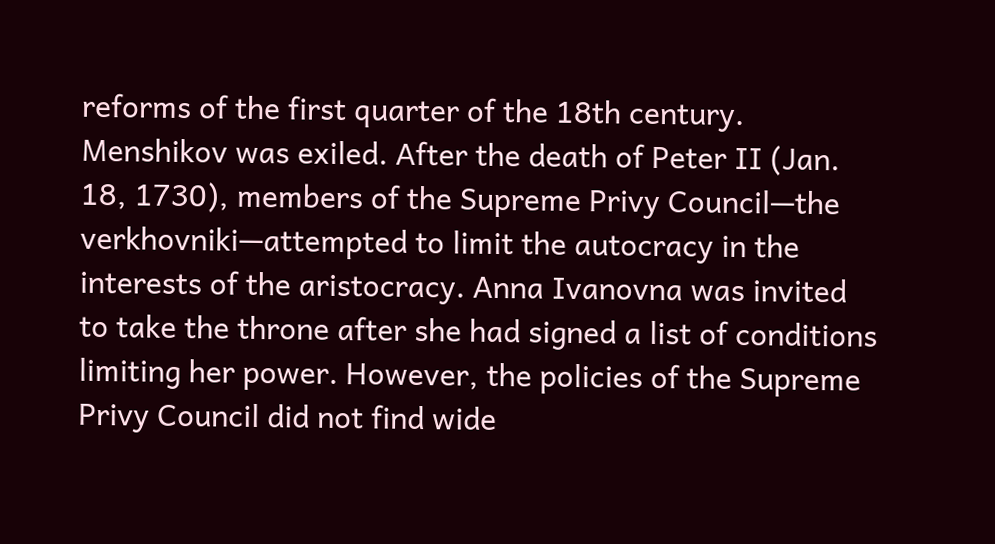reforms of the first quarter of the 18th century. Menshikov was exiled. After the death of Peter II (Jan. 18, 1730), members of the Supreme Privy Council—the verkhovniki—attempted to limit the autocracy in the interests of the aristocracy. Anna Ivanovna was invited to take the throne after she had signed a list of conditions limiting her power. However, the policies of the Supreme Privy Council did not find wide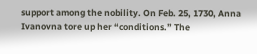support among the nobility. On Feb. 25, 1730, Anna Ivanovna tore up her “conditions.” The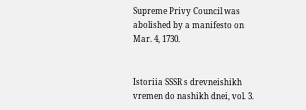Supreme Privy Council was abolished by a manifesto on Mar. 4, 1730.


Istoriia SSSR s drevneishikh vremen do nashikh dnei, vol. 3.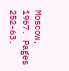Moscow, 1967. Pages 252-63.